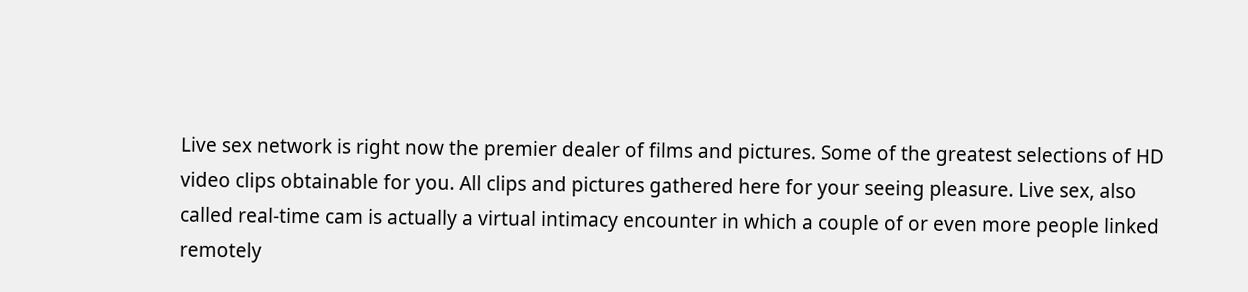Live sex network is right now the premier dealer of films and pictures. Some of the greatest selections of HD video clips obtainable for you. All clips and pictures gathered here for your seeing pleasure. Live sex, also called real-time cam is actually a virtual intimacy encounter in which a couple of or even more people linked remotely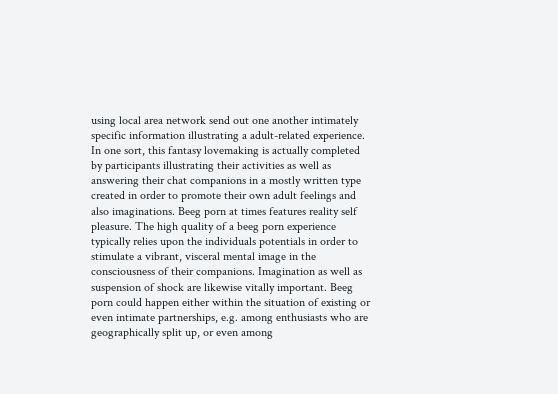using local area network send out one another intimately specific information illustrating a adult-related experience. In one sort, this fantasy lovemaking is actually completed by participants illustrating their activities as well as answering their chat companions in a mostly written type created in order to promote their own adult feelings and also imaginations. Beeg porn at times features reality self pleasure. The high quality of a beeg porn experience typically relies upon the individuals potentials in order to stimulate a vibrant, visceral mental image in the consciousness of their companions. Imagination as well as suspension of shock are likewise vitally important. Beeg porn could happen either within the situation of existing or even intimate partnerships, e.g. among enthusiasts who are geographically split up, or even among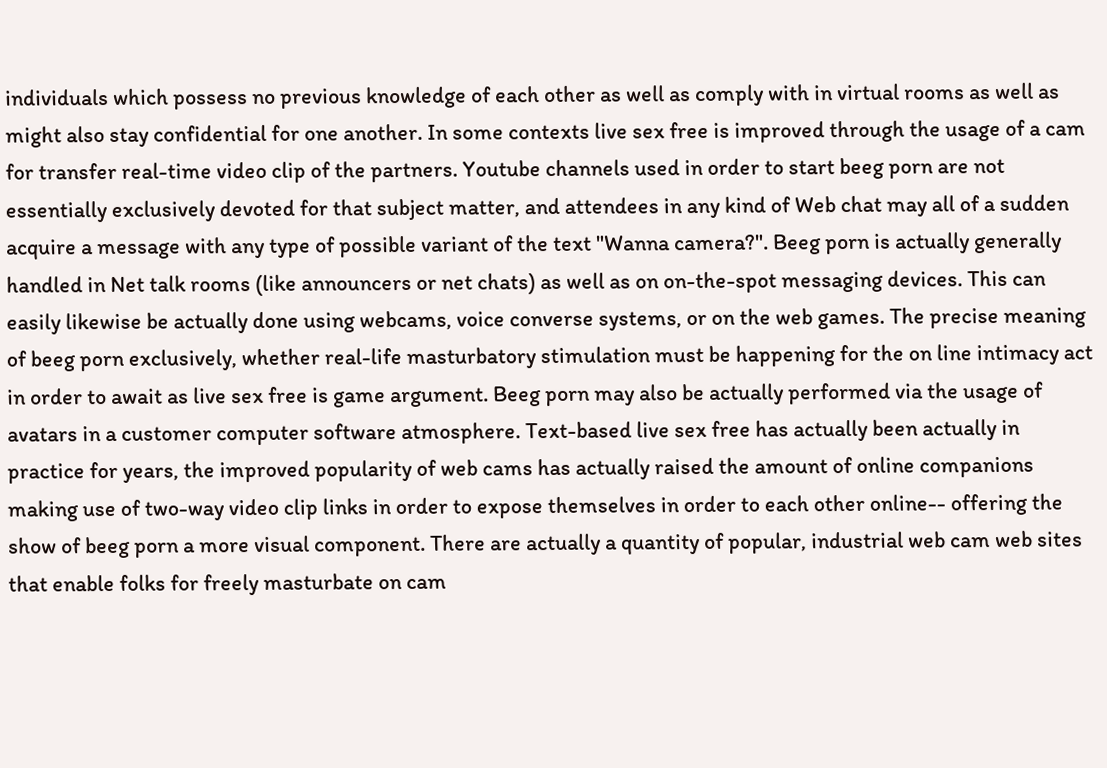individuals which possess no previous knowledge of each other as well as comply with in virtual rooms as well as might also stay confidential for one another. In some contexts live sex free is improved through the usage of a cam for transfer real-time video clip of the partners. Youtube channels used in order to start beeg porn are not essentially exclusively devoted for that subject matter, and attendees in any kind of Web chat may all of a sudden acquire a message with any type of possible variant of the text "Wanna camera?". Beeg porn is actually generally handled in Net talk rooms (like announcers or net chats) as well as on on-the-spot messaging devices. This can easily likewise be actually done using webcams, voice converse systems, or on the web games. The precise meaning of beeg porn exclusively, whether real-life masturbatory stimulation must be happening for the on line intimacy act in order to await as live sex free is game argument. Beeg porn may also be actually performed via the usage of avatars in a customer computer software atmosphere. Text-based live sex free has actually been actually in practice for years, the improved popularity of web cams has actually raised the amount of online companions making use of two-way video clip links in order to expose themselves in order to each other online-- offering the show of beeg porn a more visual component. There are actually a quantity of popular, industrial web cam web sites that enable folks for freely masturbate on cam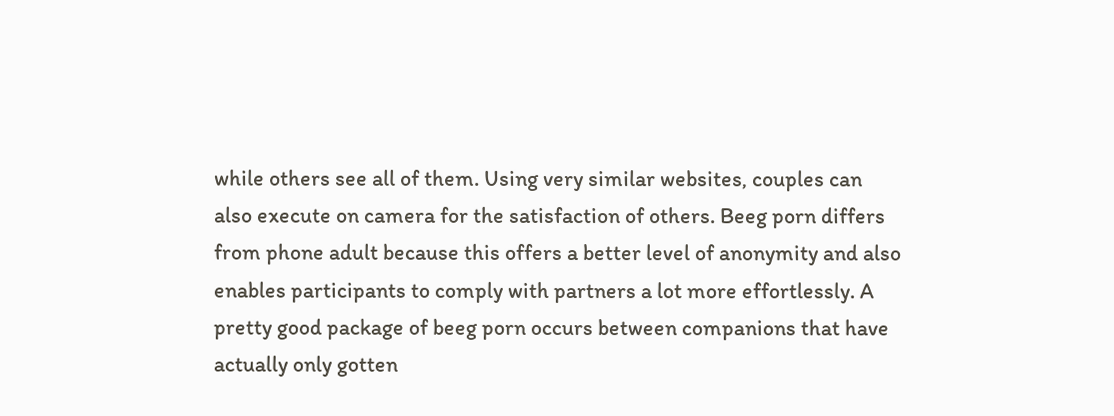while others see all of them. Using very similar websites, couples can also execute on camera for the satisfaction of others. Beeg porn differs from phone adult because this offers a better level of anonymity and also enables participants to comply with partners a lot more effortlessly. A pretty good package of beeg porn occurs between companions that have actually only gotten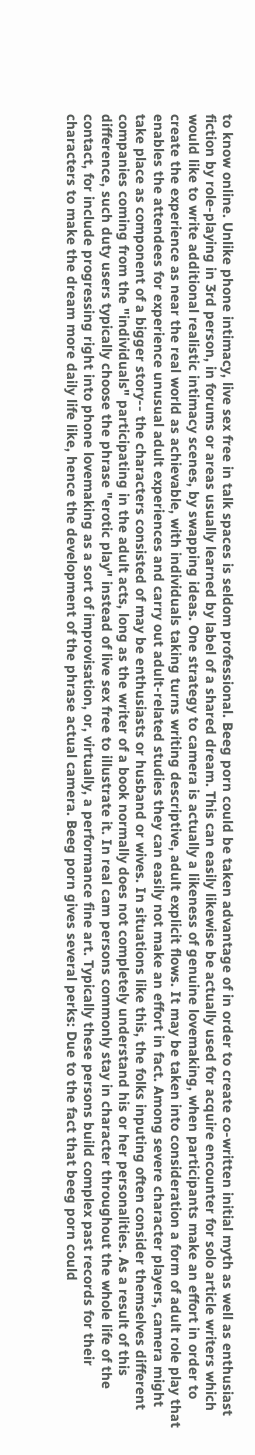to know online. Unlike phone intimacy, live sex free in talk spaces is seldom professional. Beeg porn could be taken advantage of in order to create co-written initial myth as well as enthusiast fiction by role-playing in 3rd person, in forums or areas usually learned by label of a shared dream. This can easily likewise be actually used for acquire encounter for solo article writers which would like to write additional realistic intimacy scenes, by swapping ideas. One strategy to camera is actually a likeness of genuine lovemaking, when participants make an effort in order to create the experience as near the real world as achievable, with individuals taking turns writing descriptive, adult explicit flows. It may be taken into consideration a form of adult role play that enables the attendees for experience unusual adult experiences and carry out adult-related studies they can easily not make an effort in fact. Among severe character players, camera might take place as component of a bigger story-- the characters consisted of may be enthusiasts or husband or wives. In situations like this, the folks inputing often consider themselves different companies coming from the "individuals" participating in the adult acts, long as the writer of a book normally does not completely understand his or her personalities. As a result of this difference, such duty users typically choose the phrase "erotic play" instead of live sex free to illustrate it. In real cam persons commonly stay in character throughout the whole life of the contact, for include progressing right into phone lovemaking as a sort of improvisation, or, virtually, a performance fine art. Typically these persons build complex past records for their characters to make the dream more daily life like, hence the development of the phrase actual camera. Beeg porn gives several perks: Due to the fact that beeg porn could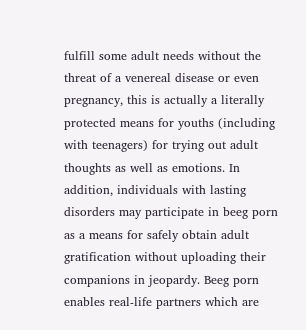fulfill some adult needs without the threat of a venereal disease or even pregnancy, this is actually a literally protected means for youths (including with teenagers) for trying out adult thoughts as well as emotions. In addition, individuals with lasting disorders may participate in beeg porn as a means for safely obtain adult gratification without uploading their companions in jeopardy. Beeg porn enables real-life partners which are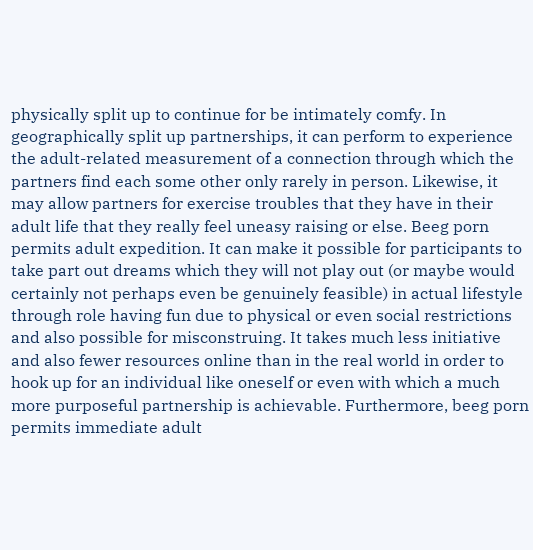physically split up to continue for be intimately comfy. In geographically split up partnerships, it can perform to experience the adult-related measurement of a connection through which the partners find each some other only rarely in person. Likewise, it may allow partners for exercise troubles that they have in their adult life that they really feel uneasy raising or else. Beeg porn permits adult expedition. It can make it possible for participants to take part out dreams which they will not play out (or maybe would certainly not perhaps even be genuinely feasible) in actual lifestyle through role having fun due to physical or even social restrictions and also possible for misconstruing. It takes much less initiative and also fewer resources online than in the real world in order to hook up for an individual like oneself or even with which a much more purposeful partnership is achievable. Furthermore, beeg porn permits immediate adult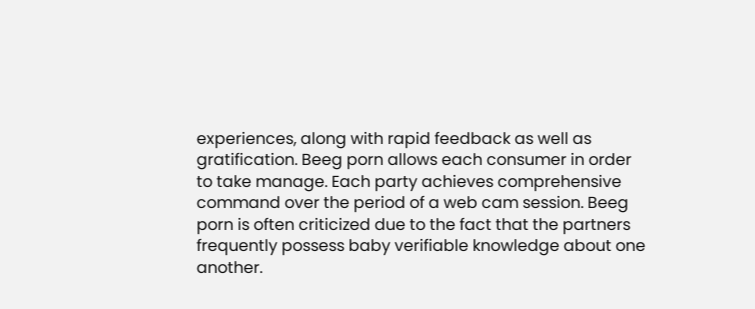experiences, along with rapid feedback as well as gratification. Beeg porn allows each consumer in order to take manage. Each party achieves comprehensive command over the period of a web cam session. Beeg porn is often criticized due to the fact that the partners frequently possess baby verifiable knowledge about one another.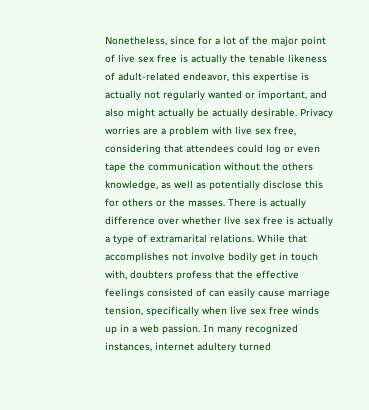Nonetheless, since for a lot of the major point of live sex free is actually the tenable likeness of adult-related endeavor, this expertise is actually not regularly wanted or important, and also might actually be actually desirable. Privacy worries are a problem with live sex free, considering that attendees could log or even tape the communication without the others knowledge, as well as potentially disclose this for others or the masses. There is actually difference over whether live sex free is actually a type of extramarital relations. While that accomplishes not involve bodily get in touch with, doubters profess that the effective feelings consisted of can easily cause marriage tension, specifically when live sex free winds up in a web passion. In many recognized instances, internet adultery turned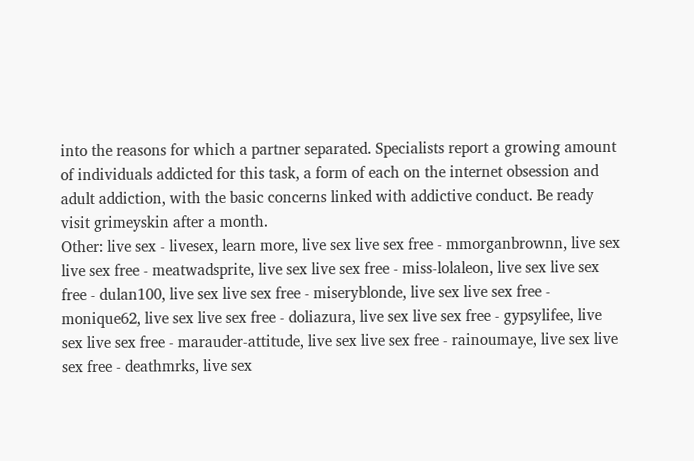into the reasons for which a partner separated. Specialists report a growing amount of individuals addicted for this task, a form of each on the internet obsession and adult addiction, with the basic concerns linked with addictive conduct. Be ready visit grimeyskin after a month.
Other: live sex - livesex, learn more, live sex live sex free - mmorganbrownn, live sex live sex free - meatwadsprite, live sex live sex free - miss-lolaleon, live sex live sex free - dulan100, live sex live sex free - miseryblonde, live sex live sex free - monique62, live sex live sex free - doliazura, live sex live sex free - gypsylifee, live sex live sex free - marauder-attitude, live sex live sex free - rainoumaye, live sex live sex free - deathmrks, live sex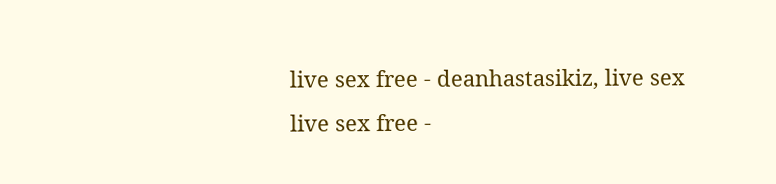live sex free - deanhastasikiz, live sex live sex free -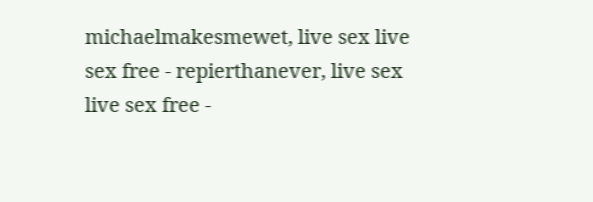michaelmakesmewet, live sex live sex free - repierthanever, live sex live sex free -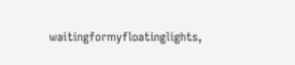waitingformyfloatinglights,